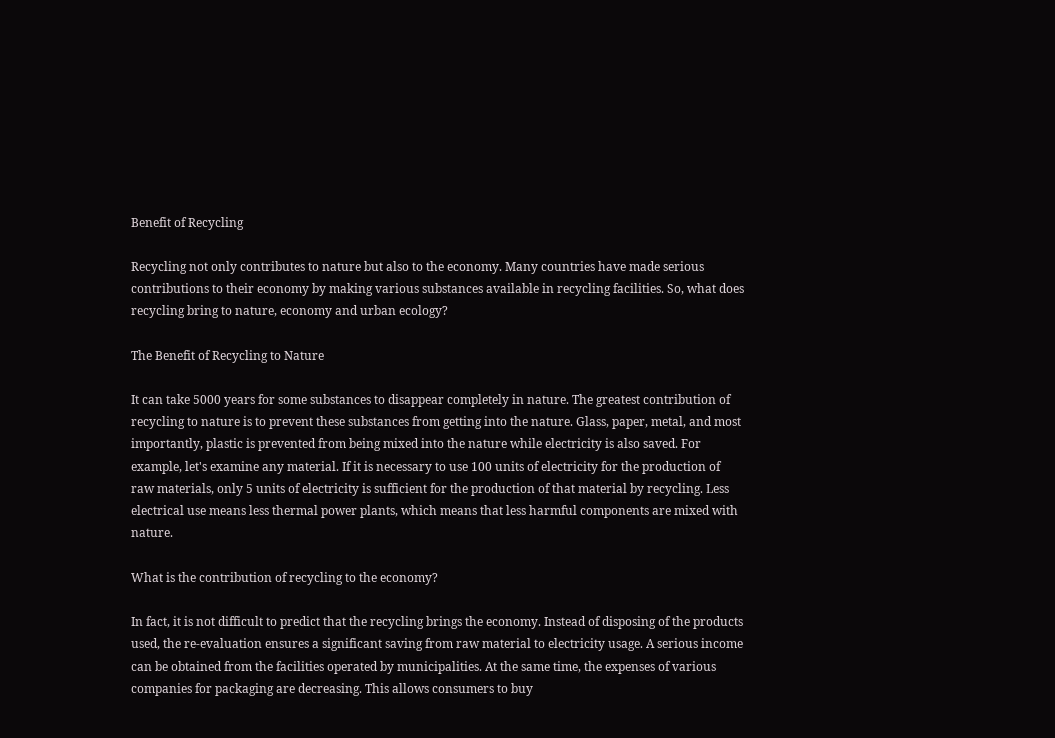Benefit of Recycling

Recycling not only contributes to nature but also to the economy. Many countries have made serious contributions to their economy by making various substances available in recycling facilities. So, what does recycling bring to nature, economy and urban ecology?

The Benefit of Recycling to Nature

It can take 5000 years for some substances to disappear completely in nature. The greatest contribution of recycling to nature is to prevent these substances from getting into the nature. Glass, paper, metal, and most importantly, plastic is prevented from being mixed into the nature while electricity is also saved. For example, let's examine any material. If it is necessary to use 100 units of electricity for the production of raw materials, only 5 units of electricity is sufficient for the production of that material by recycling. Less electrical use means less thermal power plants, which means that less harmful components are mixed with nature.

What is the contribution of recycling to the economy?

In fact, it is not difficult to predict that the recycling brings the economy. Instead of disposing of the products used, the re-evaluation ensures a significant saving from raw material to electricity usage. A serious income can be obtained from the facilities operated by municipalities. At the same time, the expenses of various companies for packaging are decreasing. This allows consumers to buy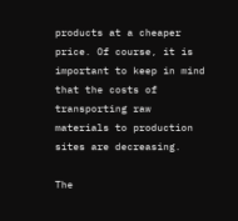products at a cheaper price. Of course, it is important to keep in mind that the costs of transporting raw materials to production sites are decreasing.

The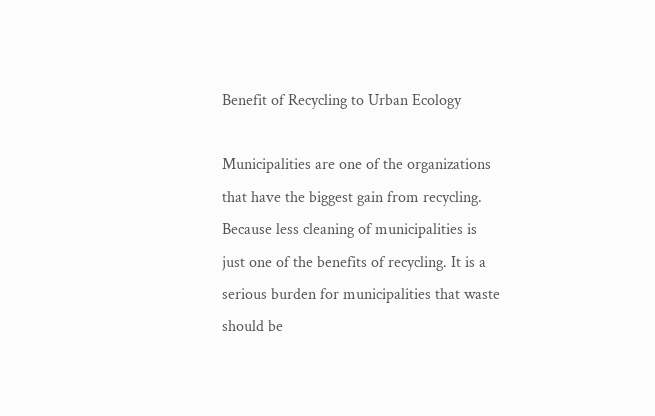Benefit of Recycling to Urban Ecology

Municipalities are one of the organizations that have the biggest gain from recycling. Because less cleaning of municipalities is just one of the benefits of recycling. It is a serious burden for municipalities that waste should be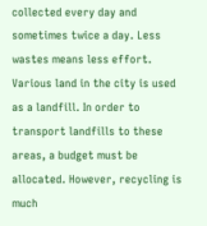collected every day and sometimes twice a day. Less wastes means less effort. Various land in the city is used as a landfill. In order to transport landfills to these areas, a budget must be allocated. However, recycling is much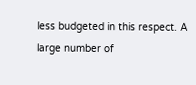less budgeted in this respect. A large number of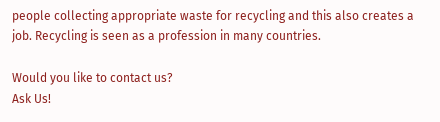people collecting appropriate waste for recycling and this also creates a job. Recycling is seen as a profession in many countries.

Would you like to contact us?
Ask Us!